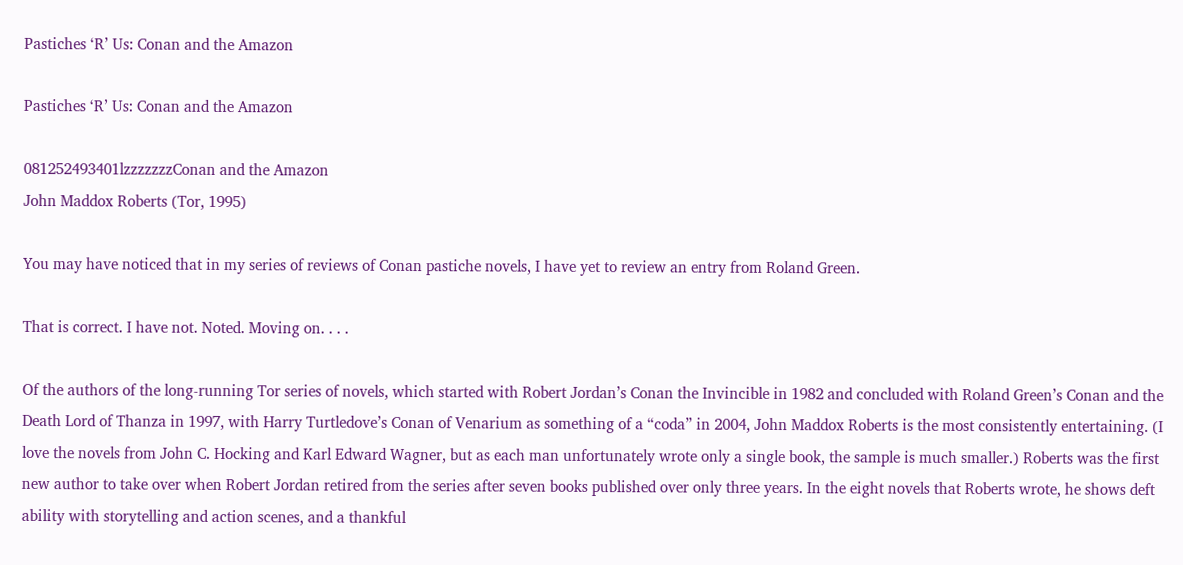Pastiches ‘R’ Us: Conan and the Amazon

Pastiches ‘R’ Us: Conan and the Amazon

081252493401lzzzzzzzConan and the Amazon
John Maddox Roberts (Tor, 1995)

You may have noticed that in my series of reviews of Conan pastiche novels, I have yet to review an entry from Roland Green.

That is correct. I have not. Noted. Moving on. . . .

Of the authors of the long-running Tor series of novels, which started with Robert Jordan’s Conan the Invincible in 1982 and concluded with Roland Green’s Conan and the Death Lord of Thanza in 1997, with Harry Turtledove’s Conan of Venarium as something of a “coda” in 2004, John Maddox Roberts is the most consistently entertaining. (I love the novels from John C. Hocking and Karl Edward Wagner, but as each man unfortunately wrote only a single book, the sample is much smaller.) Roberts was the first new author to take over when Robert Jordan retired from the series after seven books published over only three years. In the eight novels that Roberts wrote, he shows deft ability with storytelling and action scenes, and a thankful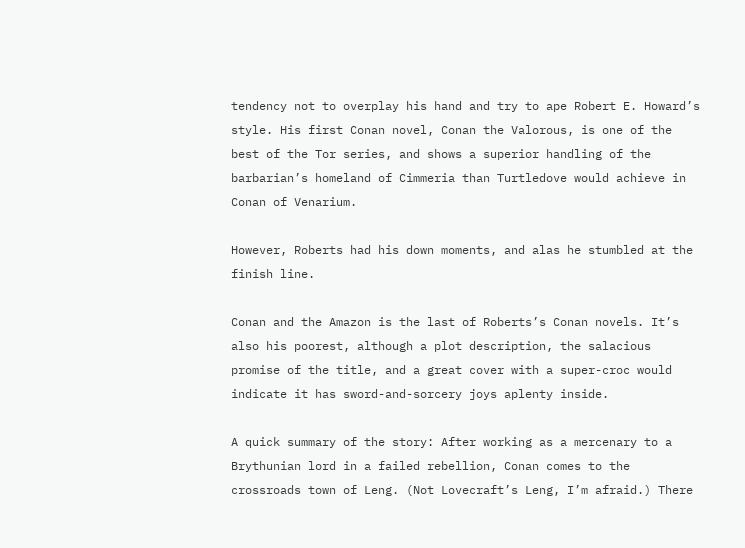tendency not to overplay his hand and try to ape Robert E. Howard’s style. His first Conan novel, Conan the Valorous, is one of the best of the Tor series, and shows a superior handling of the barbarian’s homeland of Cimmeria than Turtledove would achieve in Conan of Venarium.

However, Roberts had his down moments, and alas he stumbled at the finish line.

Conan and the Amazon is the last of Roberts’s Conan novels. It’s also his poorest, although a plot description, the salacious promise of the title, and a great cover with a super-croc would indicate it has sword-and-sorcery joys aplenty inside.

A quick summary of the story: After working as a mercenary to a Brythunian lord in a failed rebellion, Conan comes to the crossroads town of Leng. (Not Lovecraft’s Leng, I’m afraid.) There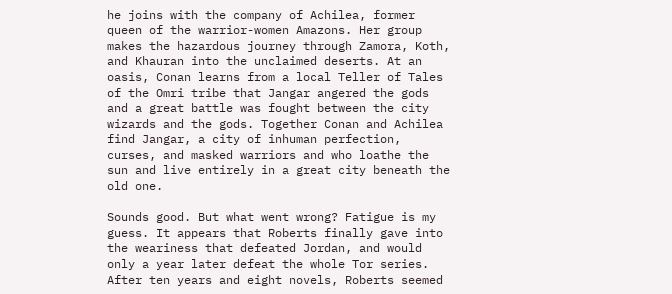he joins with the company of Achilea, former queen of the warrior-women Amazons. Her group makes the hazardous journey through Zamora, Koth, and Khauran into the unclaimed deserts. At an oasis, Conan learns from a local Teller of Tales of the Omri tribe that Jangar angered the gods and a great battle was fought between the city wizards and the gods. Together Conan and Achilea find Jangar, a city of inhuman perfection, curses, and masked warriors and who loathe the sun and live entirely in a great city beneath the old one.

Sounds good. But what went wrong? Fatigue is my guess. It appears that Roberts finally gave into the weariness that defeated Jordan, and would only a year later defeat the whole Tor series. After ten years and eight novels, Roberts seemed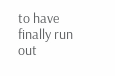to have finally run out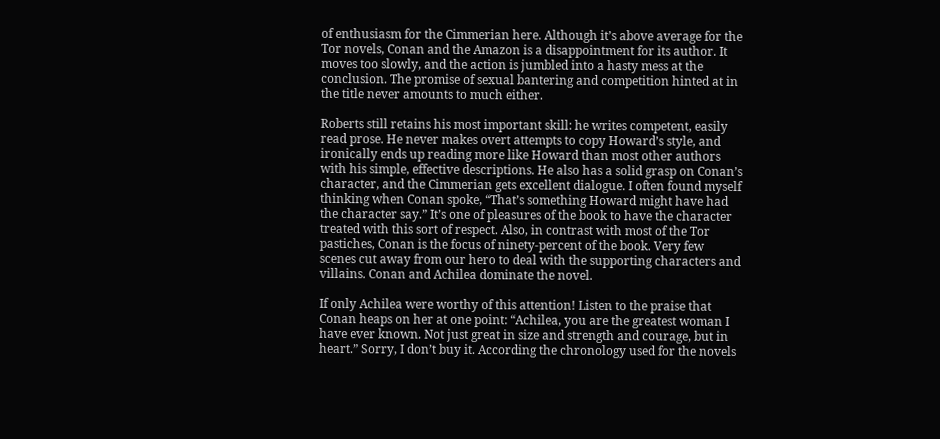of enthusiasm for the Cimmerian here. Although it’s above average for the Tor novels, Conan and the Amazon is a disappointment for its author. It moves too slowly, and the action is jumbled into a hasty mess at the conclusion. The promise of sexual bantering and competition hinted at in the title never amounts to much either.

Roberts still retains his most important skill: he writes competent, easily read prose. He never makes overt attempts to copy Howard’s style, and ironically ends up reading more like Howard than most other authors with his simple, effective descriptions. He also has a solid grasp on Conan’s character, and the Cimmerian gets excellent dialogue. I often found myself thinking when Conan spoke, “That’s something Howard might have had the character say.” It’s one of pleasures of the book to have the character treated with this sort of respect. Also, in contrast with most of the Tor pastiches, Conan is the focus of ninety-percent of the book. Very few scenes cut away from our hero to deal with the supporting characters and villains. Conan and Achilea dominate the novel.

If only Achilea were worthy of this attention! Listen to the praise that Conan heaps on her at one point: “Achilea, you are the greatest woman I have ever known. Not just great in size and strength and courage, but in heart.” Sorry, I don’t buy it. According the chronology used for the novels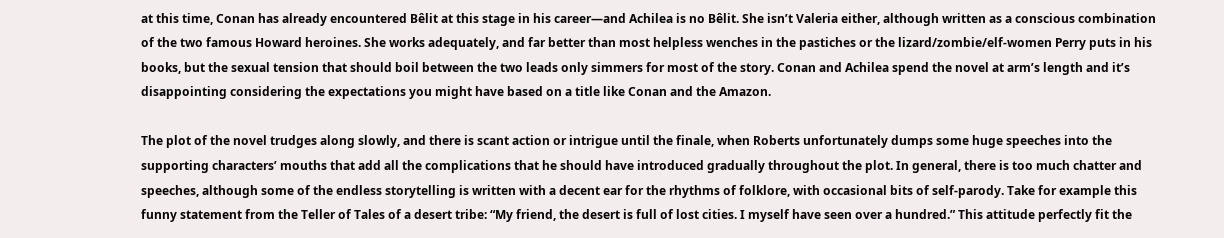at this time, Conan has already encountered Bêlit at this stage in his career—and Achilea is no Bêlit. She isn’t Valeria either, although written as a conscious combination of the two famous Howard heroines. She works adequately, and far better than most helpless wenches in the pastiches or the lizard/zombie/elf-women Perry puts in his books, but the sexual tension that should boil between the two leads only simmers for most of the story. Conan and Achilea spend the novel at arm’s length and it’s disappointing considering the expectations you might have based on a title like Conan and the Amazon.

The plot of the novel trudges along slowly, and there is scant action or intrigue until the finale, when Roberts unfortunately dumps some huge speeches into the supporting characters’ mouths that add all the complications that he should have introduced gradually throughout the plot. In general, there is too much chatter and speeches, although some of the endless storytelling is written with a decent ear for the rhythms of folklore, with occasional bits of self-parody. Take for example this funny statement from the Teller of Tales of a desert tribe: “My friend, the desert is full of lost cities. I myself have seen over a hundred.” This attitude perfectly fit the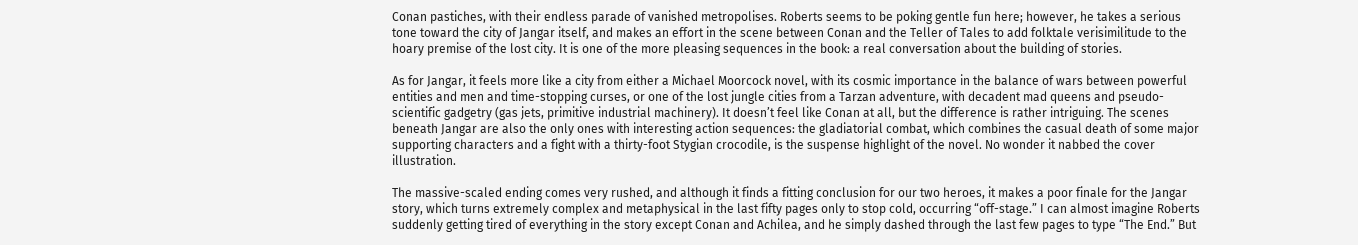Conan pastiches, with their endless parade of vanished metropolises. Roberts seems to be poking gentle fun here; however, he takes a serious tone toward the city of Jangar itself, and makes an effort in the scene between Conan and the Teller of Tales to add folktale verisimilitude to the hoary premise of the lost city. It is one of the more pleasing sequences in the book: a real conversation about the building of stories.

As for Jangar, it feels more like a city from either a Michael Moorcock novel, with its cosmic importance in the balance of wars between powerful entities and men and time-stopping curses, or one of the lost jungle cities from a Tarzan adventure, with decadent mad queens and pseudo-scientific gadgetry (gas jets, primitive industrial machinery). It doesn’t feel like Conan at all, but the difference is rather intriguing. The scenes beneath Jangar are also the only ones with interesting action sequences: the gladiatorial combat, which combines the casual death of some major supporting characters and a fight with a thirty-foot Stygian crocodile, is the suspense highlight of the novel. No wonder it nabbed the cover illustration.

The massive-scaled ending comes very rushed, and although it finds a fitting conclusion for our two heroes, it makes a poor finale for the Jangar story, which turns extremely complex and metaphysical in the last fifty pages only to stop cold, occurring “off-stage.” I can almost imagine Roberts suddenly getting tired of everything in the story except Conan and Achilea, and he simply dashed through the last few pages to type “The End.” But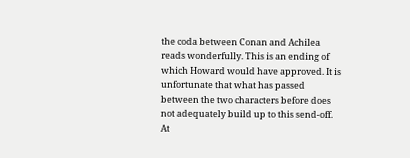the coda between Conan and Achilea reads wonderfully. This is an ending of which Howard would have approved. It is unfortunate that what has passed between the two characters before does not adequately build up to this send-off. At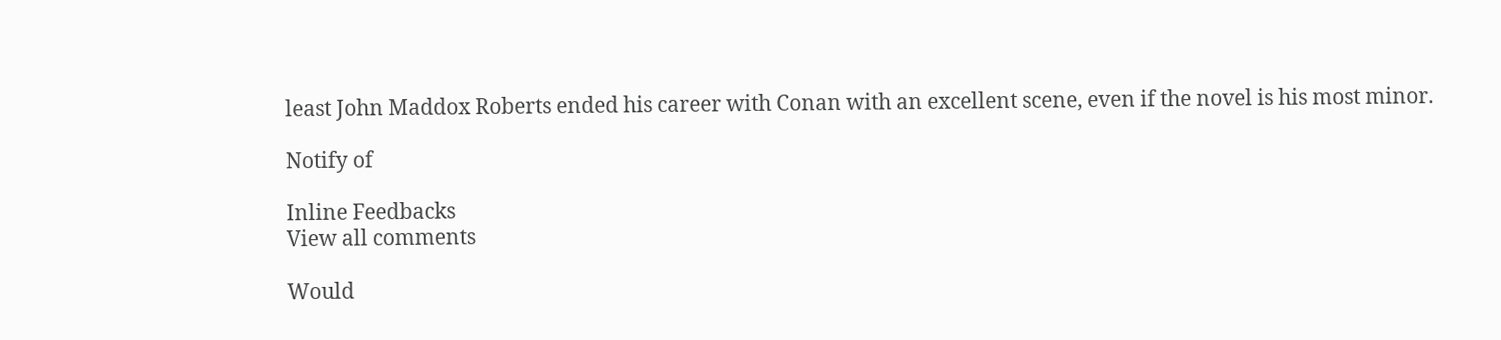least John Maddox Roberts ended his career with Conan with an excellent scene, even if the novel is his most minor.

Notify of

Inline Feedbacks
View all comments

Would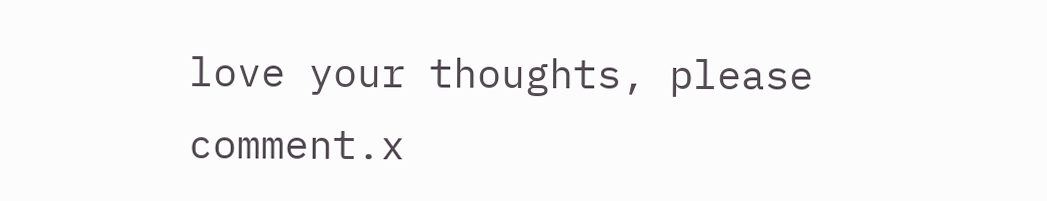love your thoughts, please comment.x